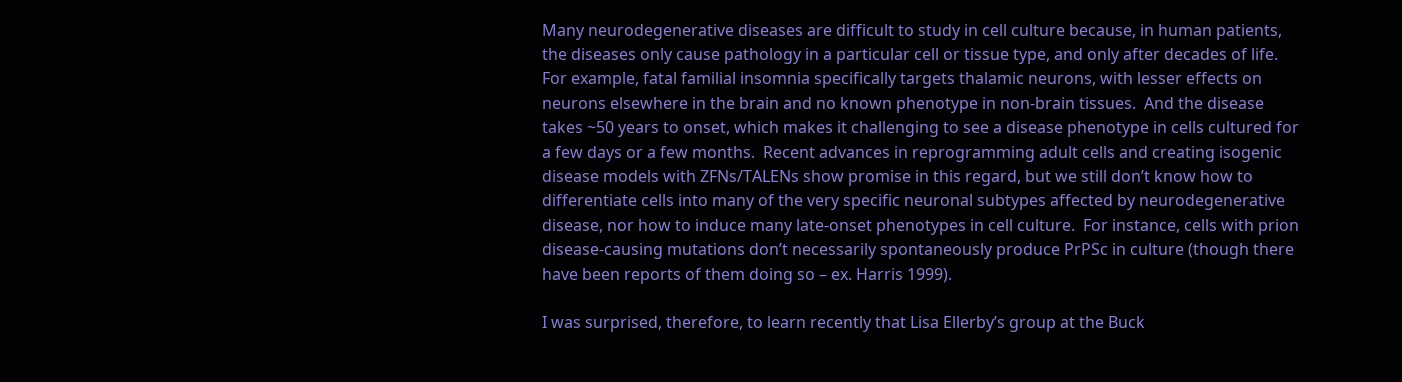Many neurodegenerative diseases are difficult to study in cell culture because, in human patients, the diseases only cause pathology in a particular cell or tissue type, and only after decades of life.  For example, fatal familial insomnia specifically targets thalamic neurons, with lesser effects on neurons elsewhere in the brain and no known phenotype in non-brain tissues.  And the disease takes ~50 years to onset, which makes it challenging to see a disease phenotype in cells cultured for a few days or a few months.  Recent advances in reprogramming adult cells and creating isogenic disease models with ZFNs/TALENs show promise in this regard, but we still don’t know how to differentiate cells into many of the very specific neuronal subtypes affected by neurodegenerative disease, nor how to induce many late-onset phenotypes in cell culture.  For instance, cells with prion disease-causing mutations don’t necessarily spontaneously produce PrPSc in culture (though there have been reports of them doing so – ex. Harris 1999).

I was surprised, therefore, to learn recently that Lisa Ellerby’s group at the Buck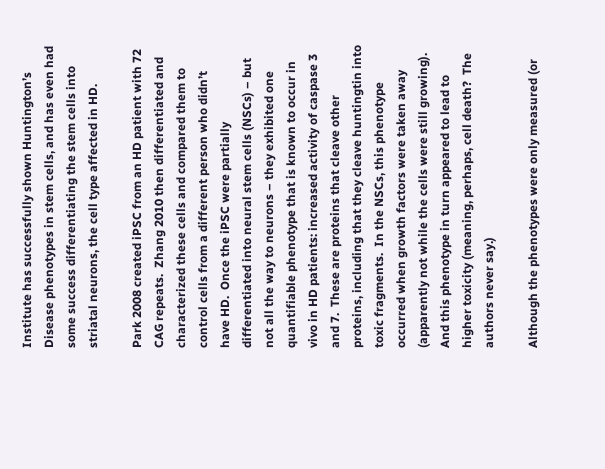Institute has successfully shown Huntington’s Disease phenotypes in stem cells, and has even had some success differentiating the stem cells into striatal neurons, the cell type affected in HD.

Park 2008 created iPSC from an HD patient with 72 CAG repeats.  Zhang 2010 then differentiated and characterized these cells and compared them to control cells from a different person who didn’t have HD.  Once the iPSC were partially differentiated into neural stem cells (NSCs) – but not all the way to neurons – they exhibited one quantifiable phenotype that is known to occur in vivo in HD patients: increased activity of caspase 3 and 7.  These are proteins that cleave other proteins, including that they cleave huntingtin into toxic fragments.  In the NSCs, this phenotype occurred when growth factors were taken away (apparently not while the cells were still growing). And this phenotype in turn appeared to lead to higher toxicity (meaning, perhaps, cell death?  The authors never say.)

Although the phenotypes were only measured (or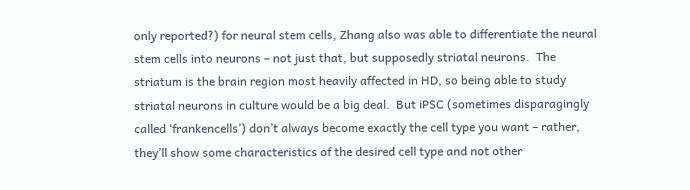only reported?) for neural stem cells, Zhang also was able to differentiate the neural stem cells into neurons – not just that, but supposedly striatal neurons.  The striatum is the brain region most heavily affected in HD, so being able to study striatal neurons in culture would be a big deal.  But iPSC (sometimes disparagingly called ‘frankencells’) don’t always become exactly the cell type you want – rather, they’ll show some characteristics of the desired cell type and not other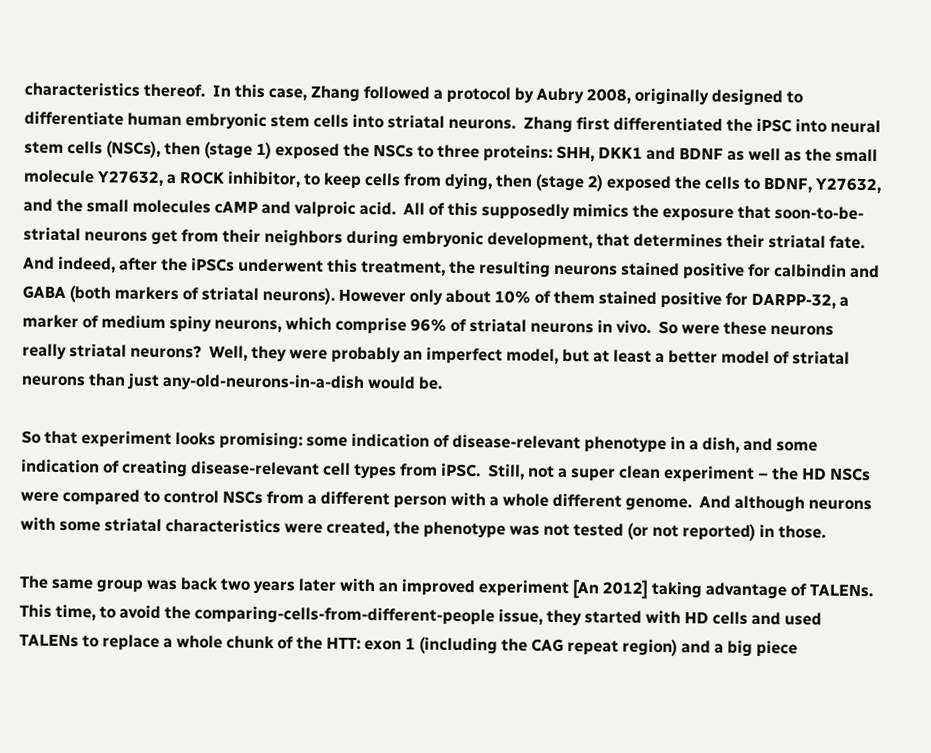characteristics thereof.  In this case, Zhang followed a protocol by Aubry 2008, originally designed to differentiate human embryonic stem cells into striatal neurons.  Zhang first differentiated the iPSC into neural stem cells (NSCs), then (stage 1) exposed the NSCs to three proteins: SHH, DKK1 and BDNF as well as the small molecule Y27632, a ROCK inhibitor, to keep cells from dying, then (stage 2) exposed the cells to BDNF, Y27632, and the small molecules cAMP and valproic acid.  All of this supposedly mimics the exposure that soon-to-be-striatal neurons get from their neighbors during embryonic development, that determines their striatal fate. And indeed, after the iPSCs underwent this treatment, the resulting neurons stained positive for calbindin and GABA (both markers of striatal neurons). However only about 10% of them stained positive for DARPP-32, a marker of medium spiny neurons, which comprise 96% of striatal neurons in vivo.  So were these neurons really striatal neurons?  Well, they were probably an imperfect model, but at least a better model of striatal neurons than just any-old-neurons-in-a-dish would be.

So that experiment looks promising: some indication of disease-relevant phenotype in a dish, and some indication of creating disease-relevant cell types from iPSC.  Still, not a super clean experiment – the HD NSCs were compared to control NSCs from a different person with a whole different genome.  And although neurons with some striatal characteristics were created, the phenotype was not tested (or not reported) in those.

The same group was back two years later with an improved experiment [An 2012] taking advantage of TALENs.  This time, to avoid the comparing-cells-from-different-people issue, they started with HD cells and used TALENs to replace a whole chunk of the HTT: exon 1 (including the CAG repeat region) and a big piece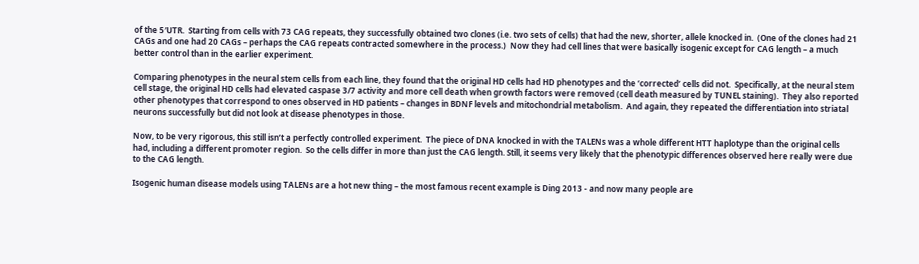of the 5′UTR.  Starting from cells with 73 CAG repeats, they successfully obtained two clones (i.e. two sets of cells) that had the new, shorter, allele knocked in.  (One of the clones had 21 CAGs and one had 20 CAGs – perhaps the CAG repeats contracted somewhere in the process.)  Now they had cell lines that were basically isogenic except for CAG length – a much better control than in the earlier experiment.

Comparing phenotypes in the neural stem cells from each line, they found that the original HD cells had HD phenotypes and the ‘corrected’ cells did not.  Specifically, at the neural stem cell stage, the original HD cells had elevated caspase 3/7 activity and more cell death when growth factors were removed (cell death measured by TUNEL staining).  They also reported other phenotypes that correspond to ones observed in HD patients – changes in BDNF levels and mitochondrial metabolism.  And again, they repeated the differentiation into striatal neurons successfully but did not look at disease phenotypes in those.

Now, to be very rigorous, this still isn’t a perfectly controlled experiment.  The piece of DNA knocked in with the TALENs was a whole different HTT haplotype than the original cells had, including a different promoter region.  So the cells differ in more than just the CAG length. Still, it seems very likely that the phenotypic differences observed here really were due to the CAG length.

Isogenic human disease models using TALENs are a hot new thing – the most famous recent example is Ding 2013 - and now many people are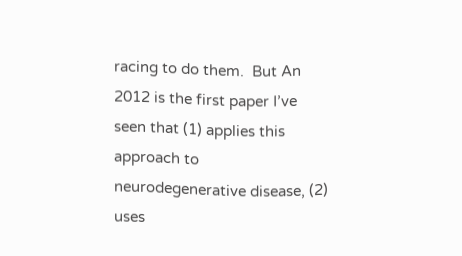racing to do them.  But An 2012 is the first paper I’ve seen that (1) applies this approach to neurodegenerative disease, (2) uses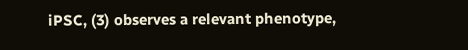iPSC, (3) observes a relevant phenotype,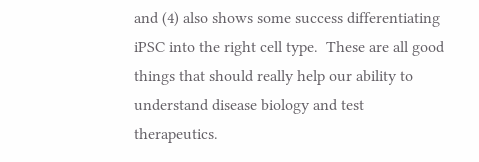and (4) also shows some success differentiating iPSC into the right cell type.  These are all good things that should really help our ability to understand disease biology and test therapeutics.